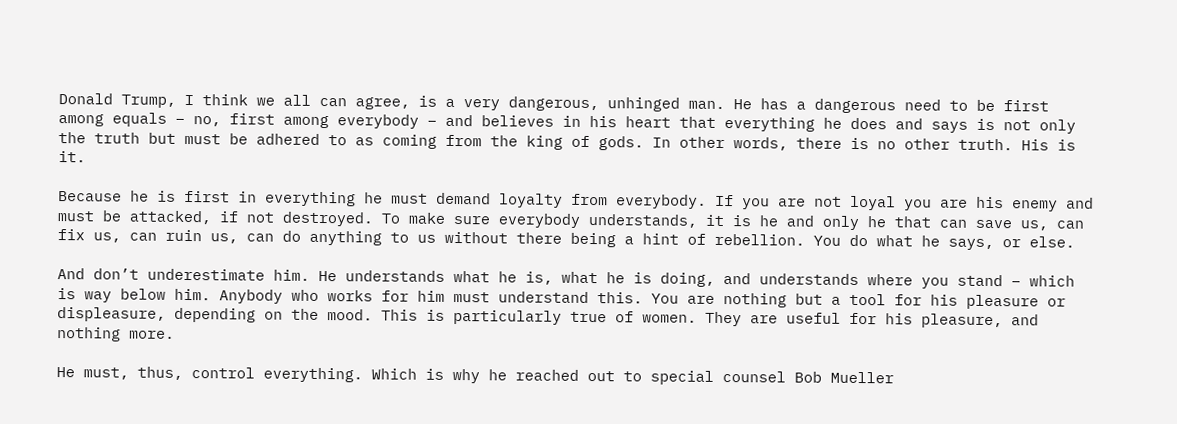Donald Trump, I think we all can agree, is a very dangerous, unhinged man. He has a dangerous need to be first among equals – no, first among everybody – and believes in his heart that everything he does and says is not only the truth but must be adhered to as coming from the king of gods. In other words, there is no other truth. His is it.

Because he is first in everything he must demand loyalty from everybody. If you are not loyal you are his enemy and must be attacked, if not destroyed. To make sure everybody understands, it is he and only he that can save us, can fix us, can ruin us, can do anything to us without there being a hint of rebellion. You do what he says, or else.

And don’t underestimate him. He understands what he is, what he is doing, and understands where you stand – which is way below him. Anybody who works for him must understand this. You are nothing but a tool for his pleasure or displeasure, depending on the mood. This is particularly true of women. They are useful for his pleasure, and nothing more.

He must, thus, control everything. Which is why he reached out to special counsel Bob Mueller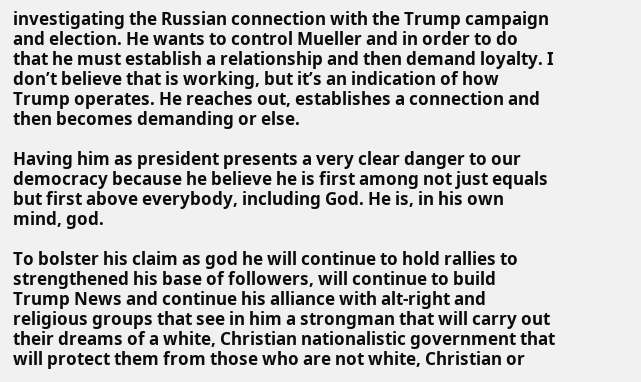investigating the Russian connection with the Trump campaign and election. He wants to control Mueller and in order to do that he must establish a relationship and then demand loyalty. I don’t believe that is working, but it’s an indication of how Trump operates. He reaches out, establishes a connection and then becomes demanding or else.

Having him as president presents a very clear danger to our democracy because he believe he is first among not just equals but first above everybody, including God. He is, in his own mind, god.

To bolster his claim as god he will continue to hold rallies to strengthened his base of followers, will continue to build Trump News and continue his alliance with alt-right and religious groups that see in him a strongman that will carry out their dreams of a white, Christian nationalistic government that will protect them from those who are not white, Christian or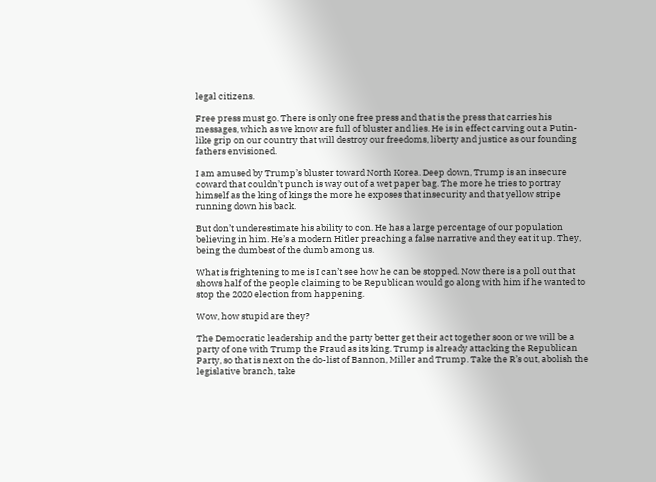legal citizens.

Free press must go. There is only one free press and that is the press that carries his messages, which as we know are full of bluster and lies. He is in effect carving out a Putin-like grip on our country that will destroy our freedoms, liberty and justice as our founding fathers envisioned.

I am amused by Trump’s bluster toward North Korea. Deep down, Trump is an insecure coward that couldn’t punch is way out of a wet paper bag. The more he tries to portray himself as the king of kings the more he exposes that insecurity and that yellow stripe running down his back.

But don’t underestimate his ability to con. He has a large percentage of our population believing in him. He’s a modern Hitler preaching a false narrative and they eat it up. They, being the dumbest of the dumb among us.

What is frightening to me is I can’t see how he can be stopped. Now there is a poll out that shows half of the people claiming to be Republican would go along with him if he wanted to stop the 2020 election from happening.

Wow, how stupid are they?

The Democratic leadership and the party better get their act together soon or we will be a party of one with Trump the Fraud as its king. Trump is already attacking the Republican Party, so that is next on the do-list of Bannon, Miller and Trump. Take the R’s out, abolish the legislative branch, take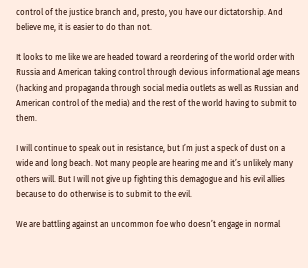control of the justice branch and, presto, you have our dictatorship. And believe me, it is easier to do than not.

It looks to me like we are headed toward a reordering of the world order with Russia and American taking control through devious informational age means (hacking and propaganda through social media outlets as well as Russian and American control of the media) and the rest of the world having to submit to them.

I will continue to speak out in resistance, but I’m just a speck of dust on a wide and long beach. Not many people are hearing me and it’s unlikely many others will. But I will not give up fighting this demagogue and his evil allies because to do otherwise is to submit to the evil.

We are battling against an uncommon foe who doesn’t engage in normal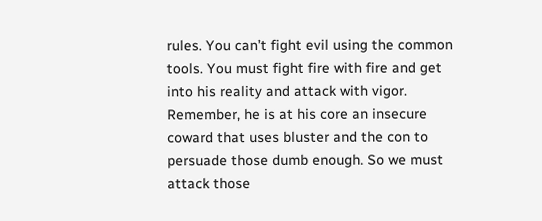rules. You can’t fight evil using the common tools. You must fight fire with fire and get into his reality and attack with vigor. Remember, he is at his core an insecure coward that uses bluster and the con to persuade those dumb enough. So we must attack those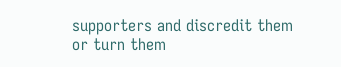supporters and discredit them or turn them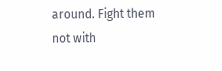around. Fight them not with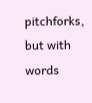pitchforks, but with words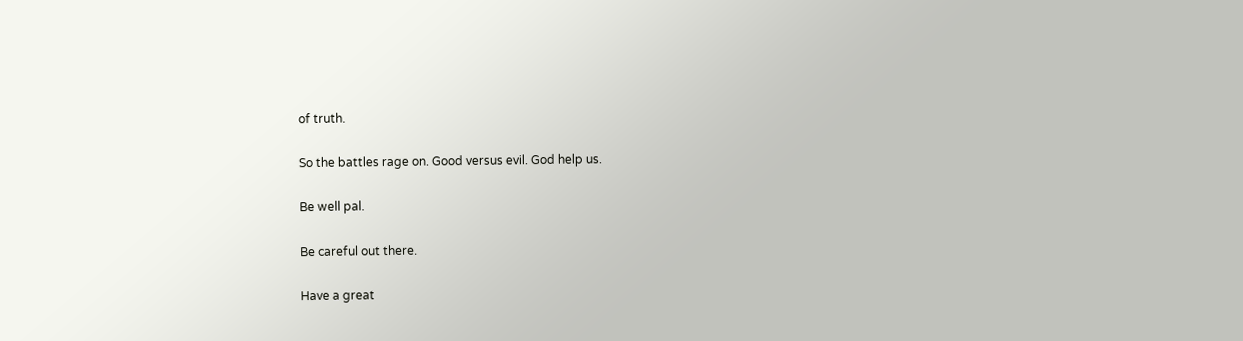of truth.

So the battles rage on. Good versus evil. God help us.

Be well pal.

Be careful out there.

Have a great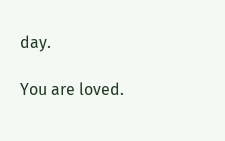day.

You are loved.